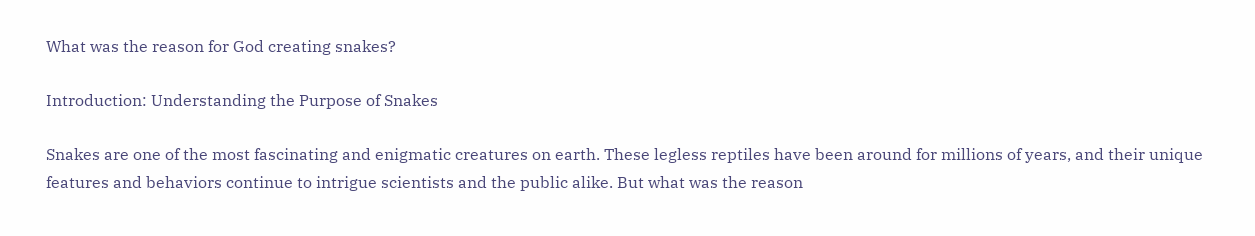What was the reason for God creating snakes?

Introduction: Understanding the Purpose of Snakes

Snakes are one of the most fascinating and enigmatic creatures on earth. These legless reptiles have been around for millions of years, and their unique features and behaviors continue to intrigue scientists and the public alike. But what was the reason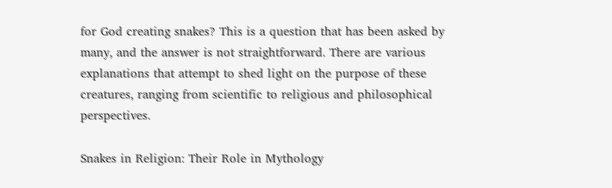for God creating snakes? This is a question that has been asked by many, and the answer is not straightforward. There are various explanations that attempt to shed light on the purpose of these creatures, ranging from scientific to religious and philosophical perspectives.

Snakes in Religion: Their Role in Mythology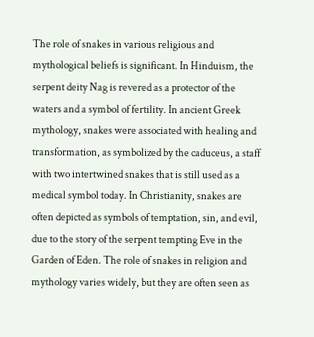The role of snakes in various religious and mythological beliefs is significant. In Hinduism, the serpent deity Nag is revered as a protector of the waters and a symbol of fertility. In ancient Greek mythology, snakes were associated with healing and transformation, as symbolized by the caduceus, a staff with two intertwined snakes that is still used as a medical symbol today. In Christianity, snakes are often depicted as symbols of temptation, sin, and evil, due to the story of the serpent tempting Eve in the Garden of Eden. The role of snakes in religion and mythology varies widely, but they are often seen as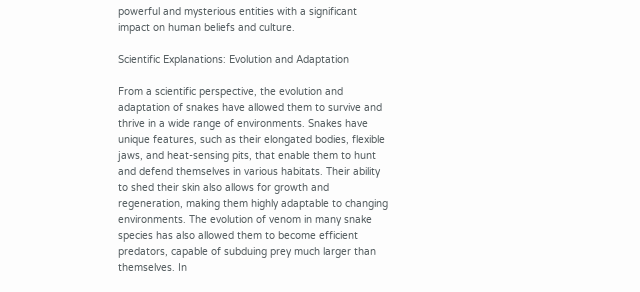powerful and mysterious entities with a significant impact on human beliefs and culture.

Scientific Explanations: Evolution and Adaptation

From a scientific perspective, the evolution and adaptation of snakes have allowed them to survive and thrive in a wide range of environments. Snakes have unique features, such as their elongated bodies, flexible jaws, and heat-sensing pits, that enable them to hunt and defend themselves in various habitats. Their ability to shed their skin also allows for growth and regeneration, making them highly adaptable to changing environments. The evolution of venom in many snake species has also allowed them to become efficient predators, capable of subduing prey much larger than themselves. In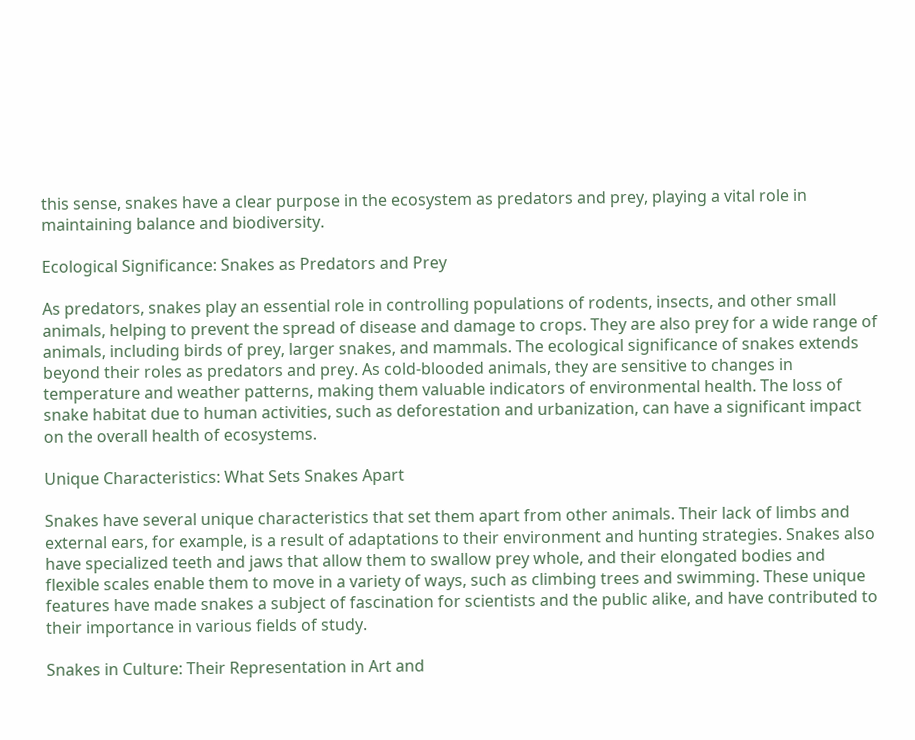this sense, snakes have a clear purpose in the ecosystem as predators and prey, playing a vital role in maintaining balance and biodiversity.

Ecological Significance: Snakes as Predators and Prey

As predators, snakes play an essential role in controlling populations of rodents, insects, and other small animals, helping to prevent the spread of disease and damage to crops. They are also prey for a wide range of animals, including birds of prey, larger snakes, and mammals. The ecological significance of snakes extends beyond their roles as predators and prey. As cold-blooded animals, they are sensitive to changes in temperature and weather patterns, making them valuable indicators of environmental health. The loss of snake habitat due to human activities, such as deforestation and urbanization, can have a significant impact on the overall health of ecosystems.

Unique Characteristics: What Sets Snakes Apart

Snakes have several unique characteristics that set them apart from other animals. Their lack of limbs and external ears, for example, is a result of adaptations to their environment and hunting strategies. Snakes also have specialized teeth and jaws that allow them to swallow prey whole, and their elongated bodies and flexible scales enable them to move in a variety of ways, such as climbing trees and swimming. These unique features have made snakes a subject of fascination for scientists and the public alike, and have contributed to their importance in various fields of study.

Snakes in Culture: Their Representation in Art and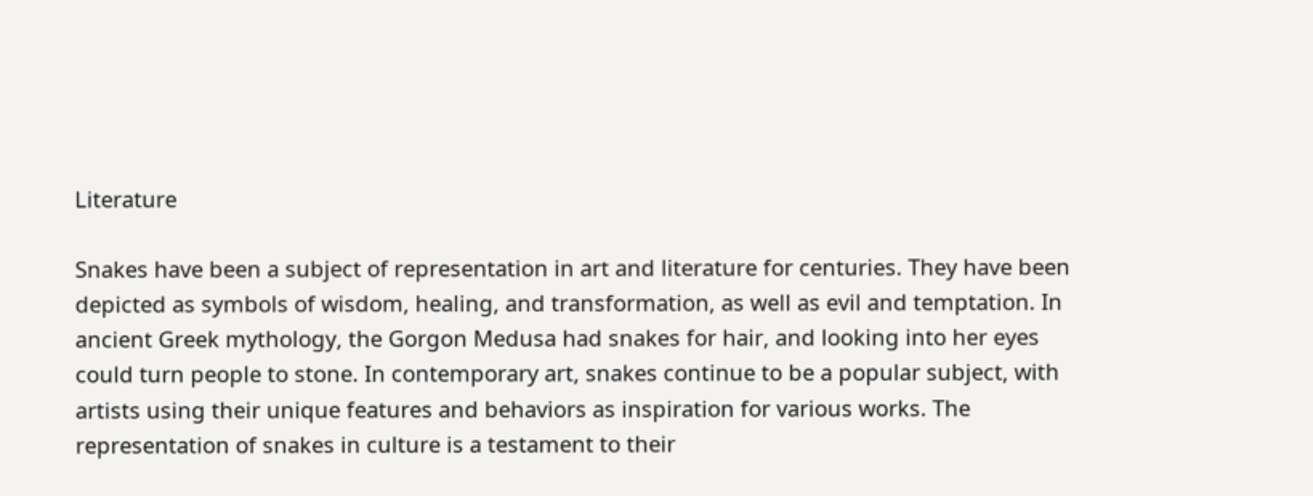Literature

Snakes have been a subject of representation in art and literature for centuries. They have been depicted as symbols of wisdom, healing, and transformation, as well as evil and temptation. In ancient Greek mythology, the Gorgon Medusa had snakes for hair, and looking into her eyes could turn people to stone. In contemporary art, snakes continue to be a popular subject, with artists using their unique features and behaviors as inspiration for various works. The representation of snakes in culture is a testament to their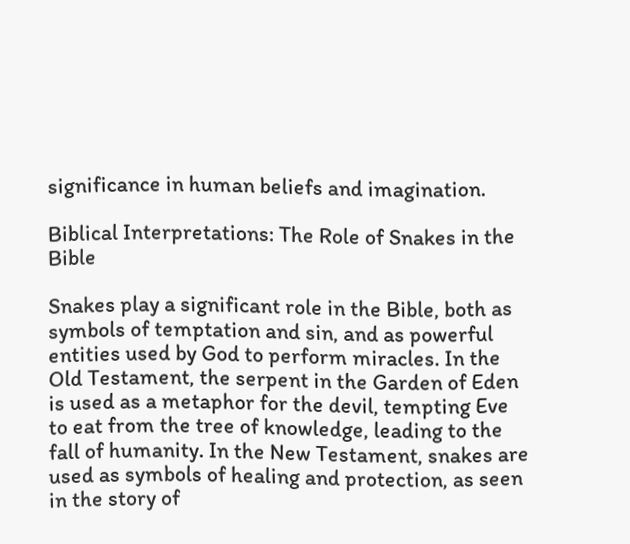significance in human beliefs and imagination.

Biblical Interpretations: The Role of Snakes in the Bible

Snakes play a significant role in the Bible, both as symbols of temptation and sin, and as powerful entities used by God to perform miracles. In the Old Testament, the serpent in the Garden of Eden is used as a metaphor for the devil, tempting Eve to eat from the tree of knowledge, leading to the fall of humanity. In the New Testament, snakes are used as symbols of healing and protection, as seen in the story of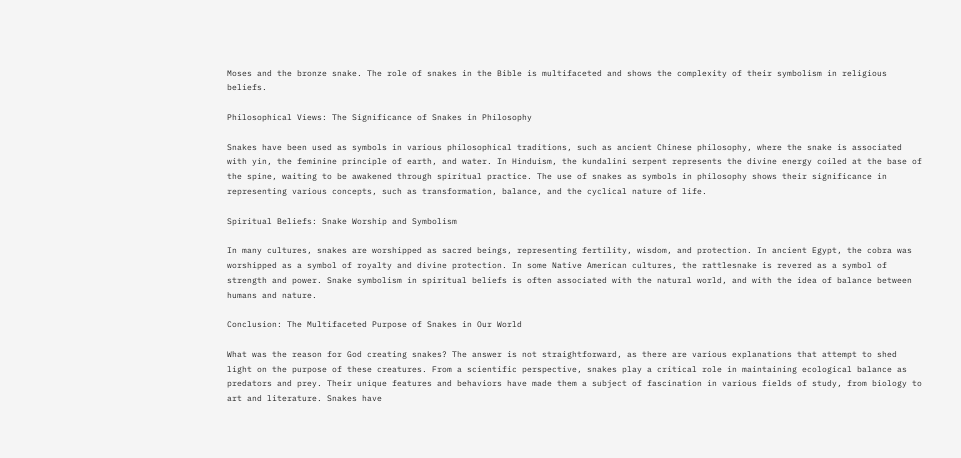Moses and the bronze snake. The role of snakes in the Bible is multifaceted and shows the complexity of their symbolism in religious beliefs.

Philosophical Views: The Significance of Snakes in Philosophy

Snakes have been used as symbols in various philosophical traditions, such as ancient Chinese philosophy, where the snake is associated with yin, the feminine principle of earth, and water. In Hinduism, the kundalini serpent represents the divine energy coiled at the base of the spine, waiting to be awakened through spiritual practice. The use of snakes as symbols in philosophy shows their significance in representing various concepts, such as transformation, balance, and the cyclical nature of life.

Spiritual Beliefs: Snake Worship and Symbolism

In many cultures, snakes are worshipped as sacred beings, representing fertility, wisdom, and protection. In ancient Egypt, the cobra was worshipped as a symbol of royalty and divine protection. In some Native American cultures, the rattlesnake is revered as a symbol of strength and power. Snake symbolism in spiritual beliefs is often associated with the natural world, and with the idea of balance between humans and nature.

Conclusion: The Multifaceted Purpose of Snakes in Our World

What was the reason for God creating snakes? The answer is not straightforward, as there are various explanations that attempt to shed light on the purpose of these creatures. From a scientific perspective, snakes play a critical role in maintaining ecological balance as predators and prey. Their unique features and behaviors have made them a subject of fascination in various fields of study, from biology to art and literature. Snakes have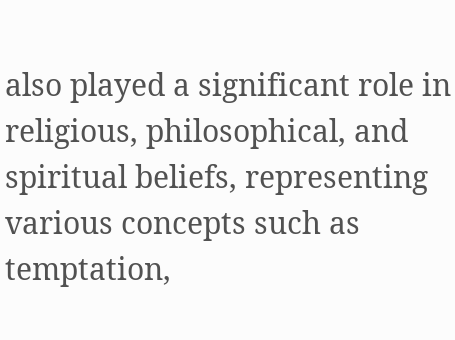also played a significant role in religious, philosophical, and spiritual beliefs, representing various concepts such as temptation,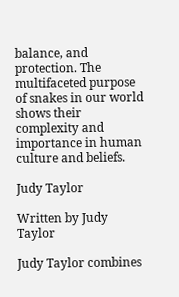balance, and protection. The multifaceted purpose of snakes in our world shows their complexity and importance in human culture and beliefs.

Judy Taylor

Written by Judy Taylor

Judy Taylor combines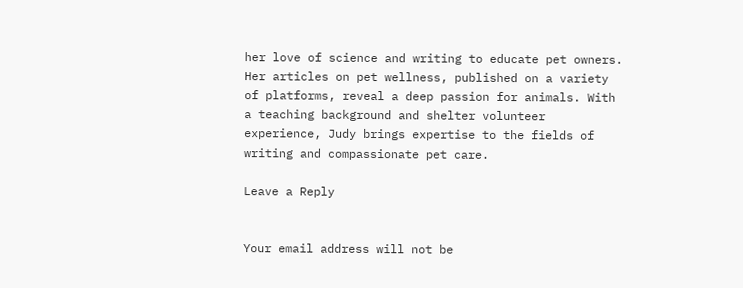her love of science and writing to educate pet owners. Her articles on pet wellness, published on a variety of platforms, reveal a deep passion for animals. With a teaching background and shelter volunteer experience, Judy brings expertise to the fields of writing and compassionate pet care.

Leave a Reply


Your email address will not be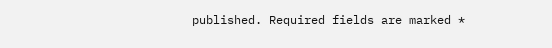published. Required fields are marked *